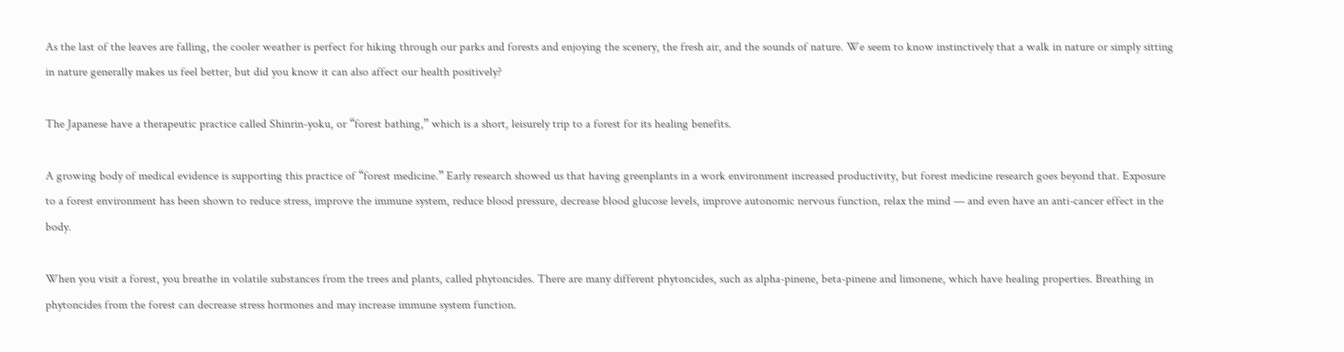As the last of the leaves are falling, the cooler weather is perfect for hiking through our parks and forests and enjoying the scenery, the fresh air, and the sounds of nature. We seem to know instinctively that a walk in nature or simply sitting in nature generally makes us feel better, but did you know it can also affect our health positively?

The Japanese have a therapeutic practice called Shinrin-yoku, or “forest bathing,” which is a short, leisurely trip to a forest for its healing benefits.

A growing body of medical evidence is supporting this practice of “forest medicine.” Early research showed us that having greenplants in a work environment increased productivity, but forest medicine research goes beyond that. Exposure to a forest environment has been shown to reduce stress, improve the immune system, reduce blood pressure, decrease blood glucose levels, improve autonomic nervous function, relax the mind — and even have an anti-cancer effect in the body.

When you visit a forest, you breathe in volatile substances from the trees and plants, called phytoncides. There are many different phytoncides, such as alpha-pinene, beta-pinene and limonene, which have healing properties. Breathing in phytoncides from the forest can decrease stress hormones and may increase immune system function.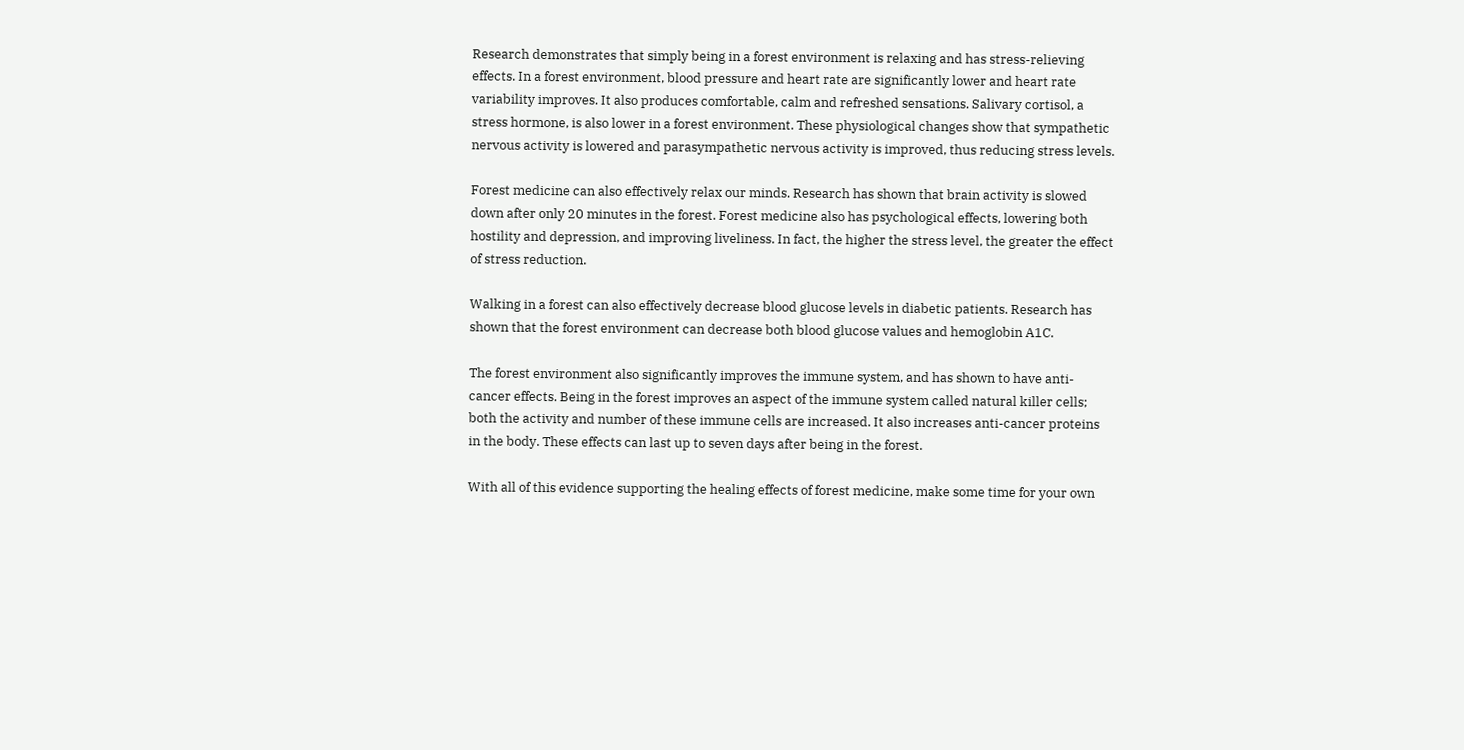Research demonstrates that simply being in a forest environment is relaxing and has stress-relieving effects. In a forest environment, blood pressure and heart rate are significantly lower and heart rate variability improves. It also produces comfortable, calm and refreshed sensations. Salivary cortisol, a stress hormone, is also lower in a forest environment. These physiological changes show that sympathetic nervous activity is lowered and parasympathetic nervous activity is improved, thus reducing stress levels.

Forest medicine can also effectively relax our minds. Research has shown that brain activity is slowed down after only 20 minutes in the forest. Forest medicine also has psychological effects, lowering both hostility and depression, and improving liveliness. In fact, the higher the stress level, the greater the effect of stress reduction.

Walking in a forest can also effectively decrease blood glucose levels in diabetic patients. Research has shown that the forest environment can decrease both blood glucose values and hemoglobin A1C.

The forest environment also significantly improves the immune system, and has shown to have anti-cancer effects. Being in the forest improves an aspect of the immune system called natural killer cells; both the activity and number of these immune cells are increased. It also increases anti-cancer proteins in the body. These effects can last up to seven days after being in the forest.

With all of this evidence supporting the healing effects of forest medicine, make some time for your own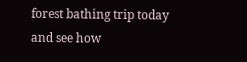forest bathing trip today and see how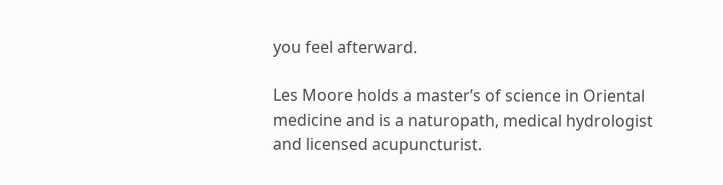you feel afterward.

Les Moore holds a master’s of science in Oriental medicine and is a naturopath, medical hydrologist and licensed acupuncturist.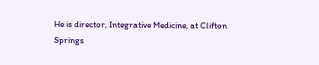He is director, Integrative Medicine, at Clifton Springs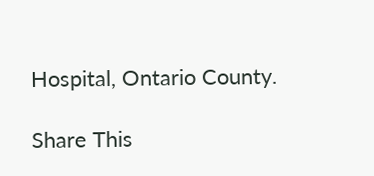Hospital, Ontario County.

Share This